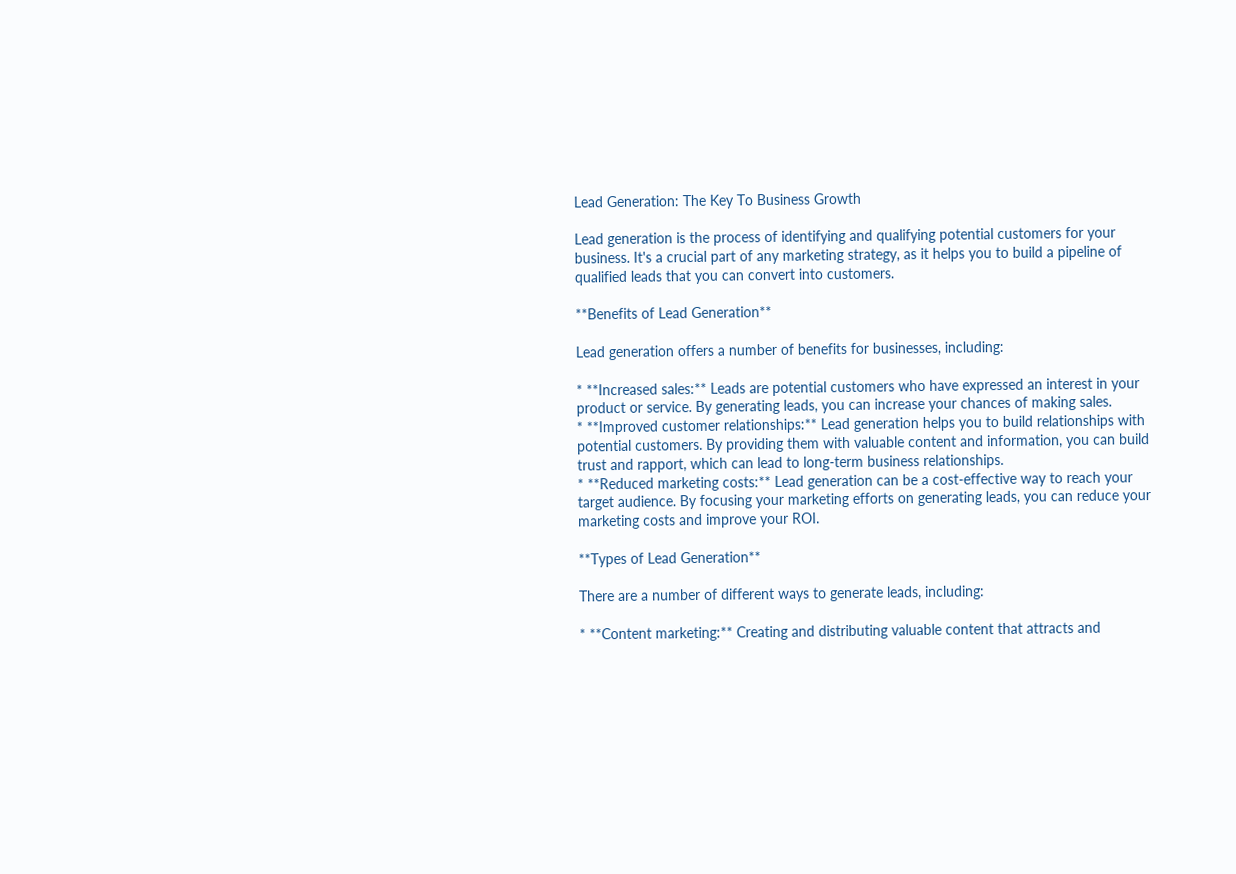Lead Generation: The Key To Business Growth

Lead generation is the process of identifying and qualifying potential customers for your business. It's a crucial part of any marketing strategy, as it helps you to build a pipeline of qualified leads that you can convert into customers.

**Benefits of Lead Generation**

Lead generation offers a number of benefits for businesses, including:

* **Increased sales:** Leads are potential customers who have expressed an interest in your product or service. By generating leads, you can increase your chances of making sales.
* **Improved customer relationships:** Lead generation helps you to build relationships with potential customers. By providing them with valuable content and information, you can build trust and rapport, which can lead to long-term business relationships.
* **Reduced marketing costs:** Lead generation can be a cost-effective way to reach your target audience. By focusing your marketing efforts on generating leads, you can reduce your marketing costs and improve your ROI.

**Types of Lead Generation**

There are a number of different ways to generate leads, including:

* **Content marketing:** Creating and distributing valuable content that attracts and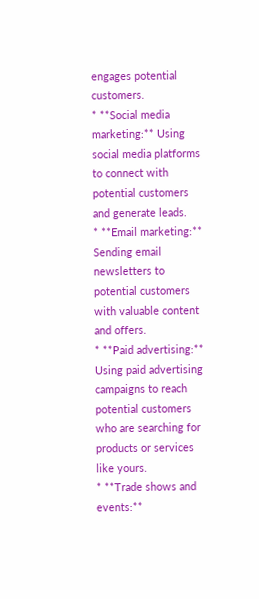engages potential customers.
* **Social media marketing:** Using social media platforms to connect with potential customers and generate leads.
* **Email marketing:** Sending email newsletters to potential customers with valuable content and offers.
* **Paid advertising:** Using paid advertising campaigns to reach potential customers who are searching for products or services like yours.
* **Trade shows and events:**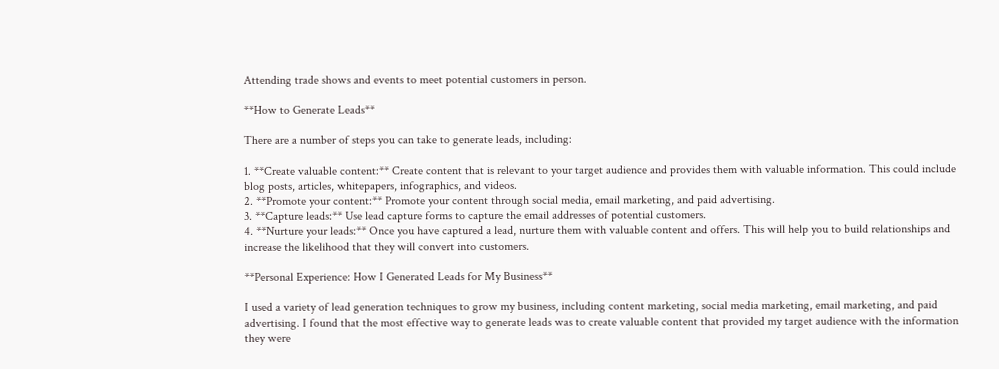Attending trade shows and events to meet potential customers in person.

**How to Generate Leads**

There are a number of steps you can take to generate leads, including:

1. **Create valuable content:** Create content that is relevant to your target audience and provides them with valuable information. This could include blog posts, articles, whitepapers, infographics, and videos.
2. **Promote your content:** Promote your content through social media, email marketing, and paid advertising.
3. **Capture leads:** Use lead capture forms to capture the email addresses of potential customers.
4. **Nurture your leads:** Once you have captured a lead, nurture them with valuable content and offers. This will help you to build relationships and increase the likelihood that they will convert into customers.

**Personal Experience: How I Generated Leads for My Business**

I used a variety of lead generation techniques to grow my business, including content marketing, social media marketing, email marketing, and paid advertising. I found that the most effective way to generate leads was to create valuable content that provided my target audience with the information they were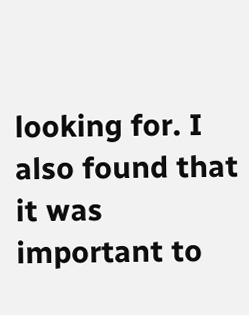looking for. I also found that it was important to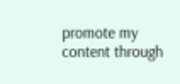promote my content through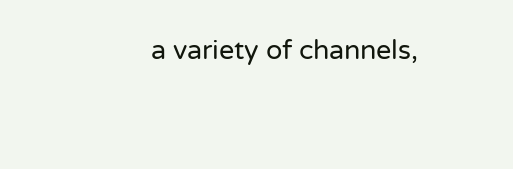a variety of channels,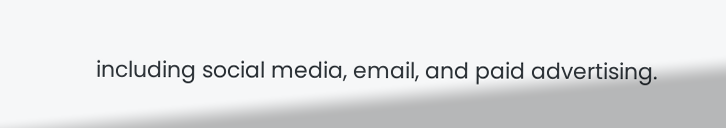including social media, email, and paid advertising.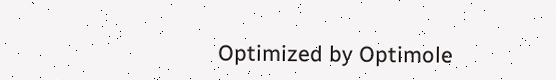Optimized by Optimole